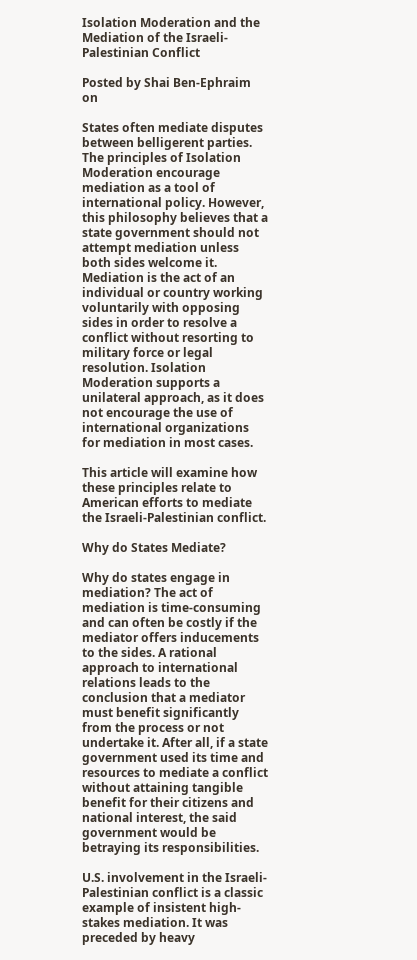Isolation Moderation and the Mediation of the Israeli-Palestinian Conflict

Posted by Shai Ben-Ephraim on

States often mediate disputes between belligerent parties. The principles of Isolation Moderation encourage mediation as a tool of international policy. However, this philosophy believes that a state government should not attempt mediation unless both sides welcome it. Mediation is the act of an individual or country working voluntarily with opposing sides in order to resolve a conflict without resorting to military force or legal resolution. Isolation Moderation supports a unilateral approach, as it does not encourage the use of international organizations for mediation in most cases.

This article will examine how these principles relate to American efforts to mediate the Israeli-Palestinian conflict.

Why do States Mediate?

Why do states engage in mediation? The act of mediation is time-consuming and can often be costly if the mediator offers inducements to the sides. A rational approach to international relations leads to the conclusion that a mediator must benefit significantly from the process or not undertake it. After all, if a state government used its time and resources to mediate a conflict without attaining tangible benefit for their citizens and national interest, the said government would be betraying its responsibilities.

U.S. involvement in the Israeli-Palestinian conflict is a classic example of insistent high-stakes mediation. It was preceded by heavy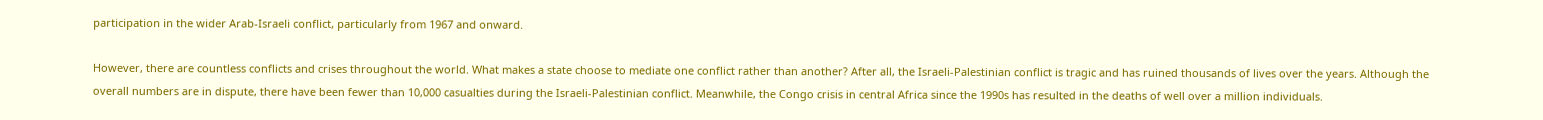participation in the wider Arab-Israeli conflict, particularly from 1967 and onward.

However, there are countless conflicts and crises throughout the world. What makes a state choose to mediate one conflict rather than another? After all, the Israeli-Palestinian conflict is tragic and has ruined thousands of lives over the years. Although the overall numbers are in dispute, there have been fewer than 10,000 casualties during the Israeli-Palestinian conflict. Meanwhile, the Congo crisis in central Africa since the 1990s has resulted in the deaths of well over a million individuals.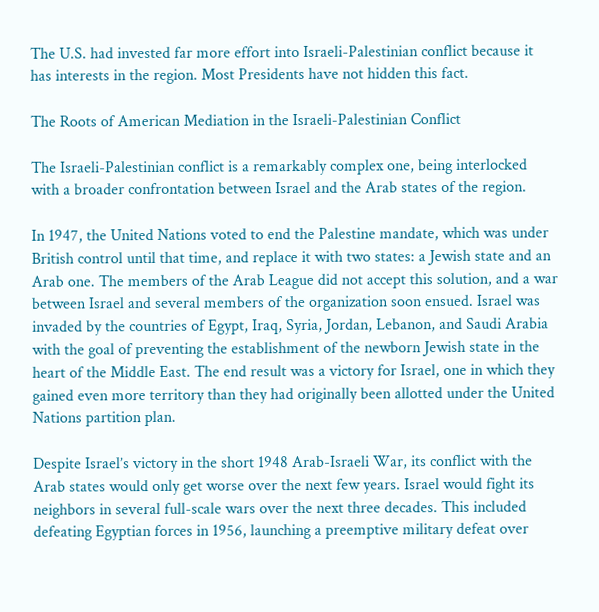The U.S. had invested far more effort into Israeli-Palestinian conflict because it has interests in the region. Most Presidents have not hidden this fact.

The Roots of American Mediation in the Israeli-Palestinian Conflict

The Israeli-Palestinian conflict is a remarkably complex one, being interlocked with a broader confrontation between Israel and the Arab states of the region.

In 1947, the United Nations voted to end the Palestine mandate, which was under British control until that time, and replace it with two states: a Jewish state and an Arab one. The members of the Arab League did not accept this solution, and a war between Israel and several members of the organization soon ensued. Israel was invaded by the countries of Egypt, Iraq, Syria, Jordan, Lebanon, and Saudi Arabia with the goal of preventing the establishment of the newborn Jewish state in the heart of the Middle East. The end result was a victory for Israel, one in which they gained even more territory than they had originally been allotted under the United Nations partition plan.

Despite Israel’s victory in the short 1948 Arab-Israeli War, its conflict with the Arab states would only get worse over the next few years. Israel would fight its neighbors in several full-scale wars over the next three decades. This included defeating Egyptian forces in 1956, launching a preemptive military defeat over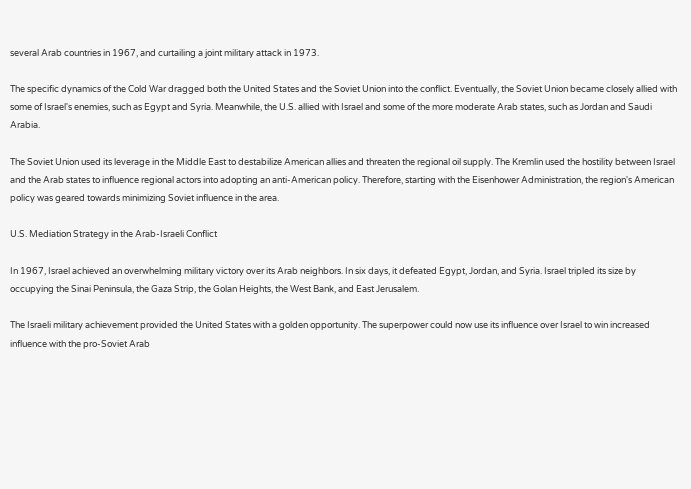several Arab countries in 1967, and curtailing a joint military attack in 1973.

The specific dynamics of the Cold War dragged both the United States and the Soviet Union into the conflict. Eventually, the Soviet Union became closely allied with some of Israel's enemies, such as Egypt and Syria. Meanwhile, the U.S. allied with Israel and some of the more moderate Arab states, such as Jordan and Saudi Arabia.

The Soviet Union used its leverage in the Middle East to destabilize American allies and threaten the regional oil supply. The Kremlin used the hostility between Israel and the Arab states to influence regional actors into adopting an anti-American policy. Therefore, starting with the Eisenhower Administration, the region's American policy was geared towards minimizing Soviet influence in the area.

U.S. Mediation Strategy in the Arab-Israeli Conflict

In 1967, Israel achieved an overwhelming military victory over its Arab neighbors. In six days, it defeated Egypt, Jordan, and Syria. Israel tripled its size by occupying the Sinai Peninsula, the Gaza Strip, the Golan Heights, the West Bank, and East Jerusalem.

The Israeli military achievement provided the United States with a golden opportunity. The superpower could now use its influence over Israel to win increased influence with the pro-Soviet Arab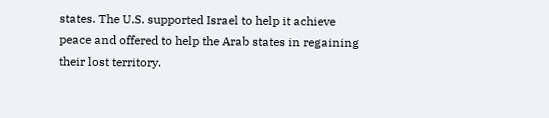states. The U.S. supported Israel to help it achieve peace and offered to help the Arab states in regaining their lost territory.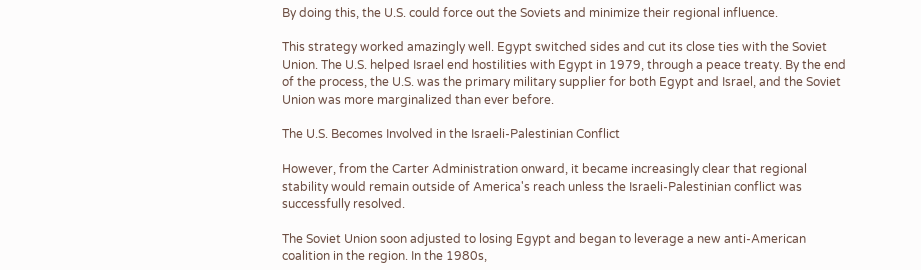By doing this, the U.S. could force out the Soviets and minimize their regional influence.

This strategy worked amazingly well. Egypt switched sides and cut its close ties with the Soviet Union. The U.S. helped Israel end hostilities with Egypt in 1979, through a peace treaty. By the end of the process, the U.S. was the primary military supplier for both Egypt and Israel, and the Soviet Union was more marginalized than ever before.

The U.S. Becomes Involved in the Israeli-Palestinian Conflict

However, from the Carter Administration onward, it became increasingly clear that regional stability would remain outside of America's reach unless the Israeli-Palestinian conflict was successfully resolved.

The Soviet Union soon adjusted to losing Egypt and began to leverage a new anti-American coalition in the region. In the 1980s,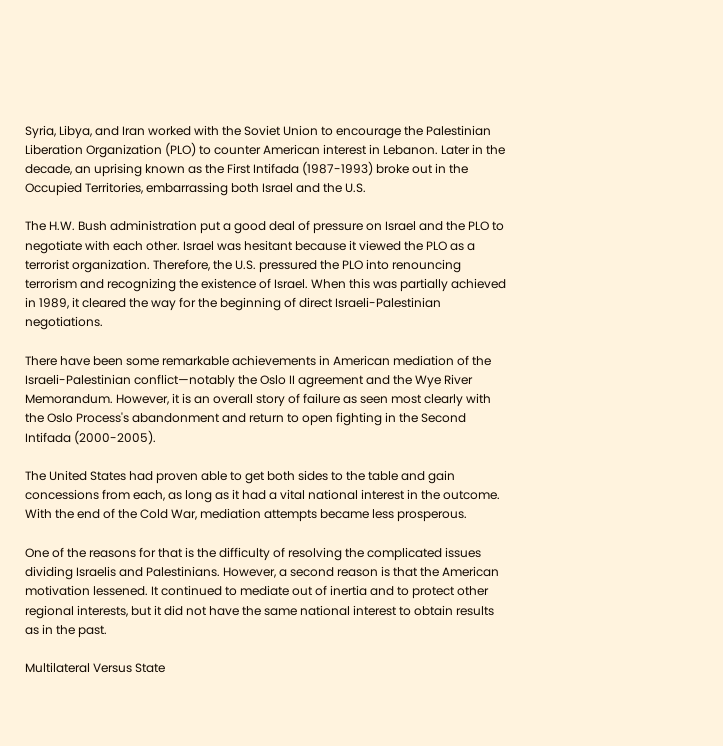Syria, Libya, and Iran worked with the Soviet Union to encourage the Palestinian Liberation Organization (PLO) to counter American interest in Lebanon. Later in the decade, an uprising known as the First Intifada (1987-1993) broke out in the Occupied Territories, embarrassing both Israel and the U.S.

The H.W. Bush administration put a good deal of pressure on Israel and the PLO to negotiate with each other. Israel was hesitant because it viewed the PLO as a terrorist organization. Therefore, the U.S. pressured the PLO into renouncing terrorism and recognizing the existence of Israel. When this was partially achieved in 1989, it cleared the way for the beginning of direct Israeli-Palestinian negotiations.

There have been some remarkable achievements in American mediation of the Israeli-Palestinian conflict—notably the Oslo II agreement and the Wye River Memorandum. However, it is an overall story of failure as seen most clearly with the Oslo Process's abandonment and return to open fighting in the Second Intifada (2000-2005).

The United States had proven able to get both sides to the table and gain concessions from each, as long as it had a vital national interest in the outcome. With the end of the Cold War, mediation attempts became less prosperous.

One of the reasons for that is the difficulty of resolving the complicated issues dividing Israelis and Palestinians. However, a second reason is that the American motivation lessened. It continued to mediate out of inertia and to protect other regional interests, but it did not have the same national interest to obtain results as in the past.

Multilateral Versus State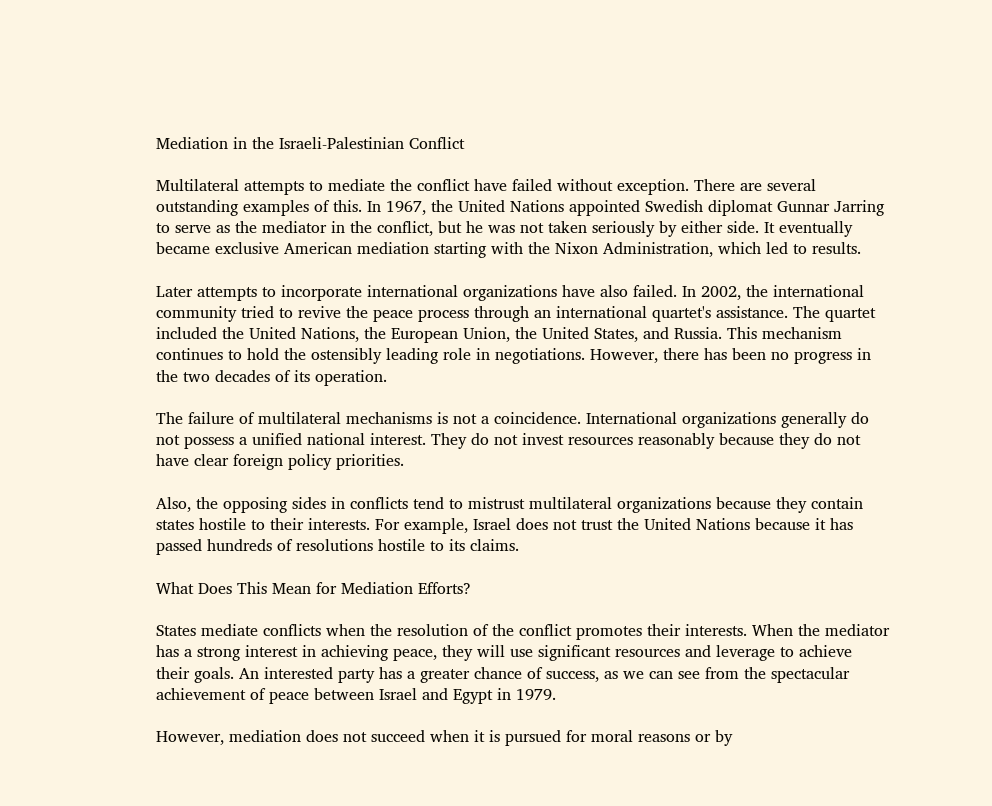Mediation in the Israeli-Palestinian Conflict

Multilateral attempts to mediate the conflict have failed without exception. There are several outstanding examples of this. In 1967, the United Nations appointed Swedish diplomat Gunnar Jarring to serve as the mediator in the conflict, but he was not taken seriously by either side. It eventually became exclusive American mediation starting with the Nixon Administration, which led to results.

Later attempts to incorporate international organizations have also failed. In 2002, the international community tried to revive the peace process through an international quartet's assistance. The quartet included the United Nations, the European Union, the United States, and Russia. This mechanism continues to hold the ostensibly leading role in negotiations. However, there has been no progress in the two decades of its operation.

The failure of multilateral mechanisms is not a coincidence. International organizations generally do not possess a unified national interest. They do not invest resources reasonably because they do not have clear foreign policy priorities.

Also, the opposing sides in conflicts tend to mistrust multilateral organizations because they contain states hostile to their interests. For example, Israel does not trust the United Nations because it has passed hundreds of resolutions hostile to its claims.

What Does This Mean for Mediation Efforts?

States mediate conflicts when the resolution of the conflict promotes their interests. When the mediator has a strong interest in achieving peace, they will use significant resources and leverage to achieve their goals. An interested party has a greater chance of success, as we can see from the spectacular achievement of peace between Israel and Egypt in 1979.

However, mediation does not succeed when it is pursued for moral reasons or by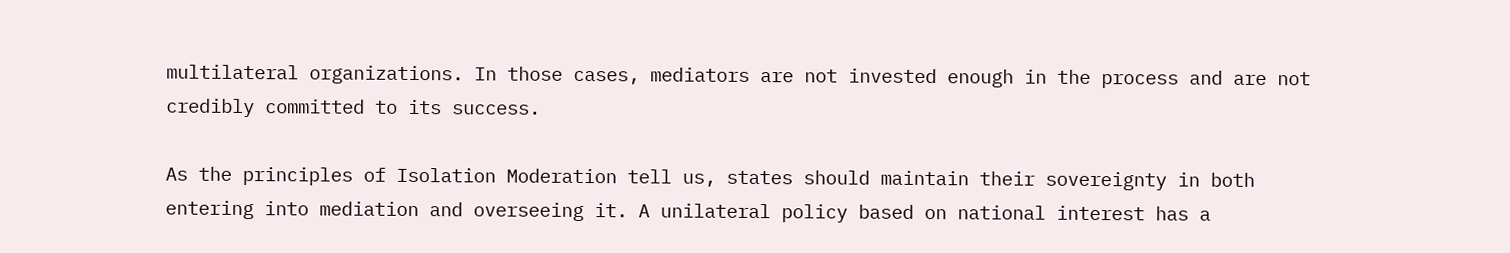multilateral organizations. In those cases, mediators are not invested enough in the process and are not credibly committed to its success.

As the principles of Isolation Moderation tell us, states should maintain their sovereignty in both entering into mediation and overseeing it. A unilateral policy based on national interest has a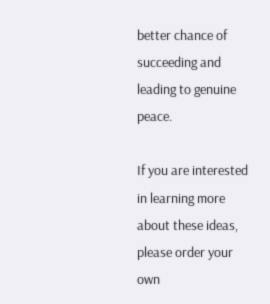better chance of succeeding and leading to genuine peace.

If you are interested in learning more about these ideas, please order your own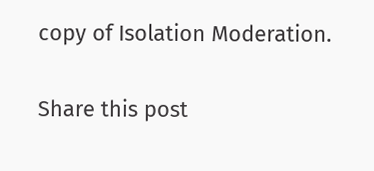copy of Isolation Moderation.

Share this post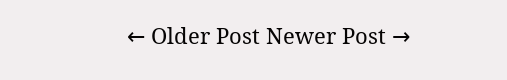← Older Post Newer Post →